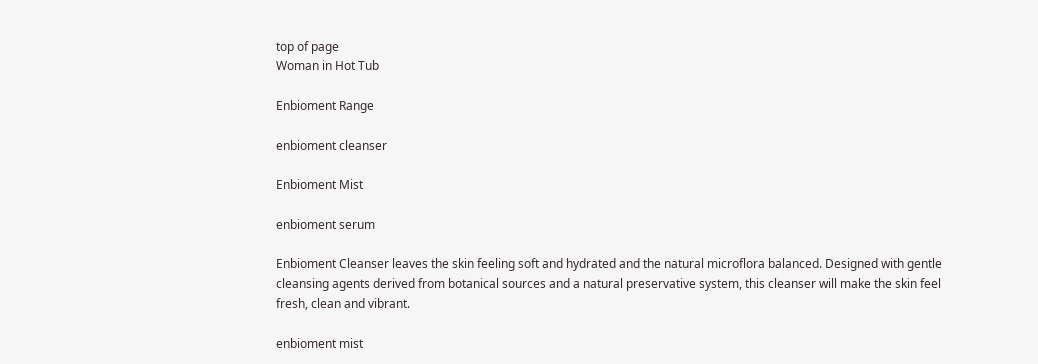top of page
Woman in Hot Tub

Enbioment Range

enbioment cleanser

Enbioment Mist

enbioment serum

Enbioment Cleanser leaves the skin feeling soft and hydrated and the natural microflora balanced. Designed with gentle cleansing agents derived from botanical sources and a natural preservative system, this cleanser will make the skin feel fresh, clean and vibrant.

enbioment mist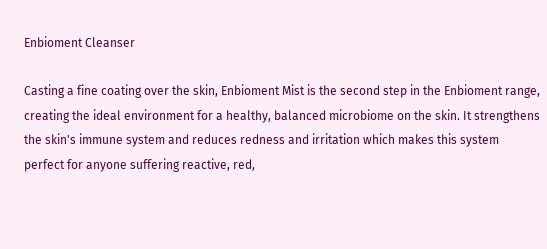Enbioment Cleanser

Casting a fine coating over the skin, Enbioment Mist is the second step in the Enbioment range, creating the ideal environment for a healthy, balanced microbiome on the skin. It strengthens the skin's immune system and reduces redness and irritation which makes this system perfect for anyone suffering reactive, red,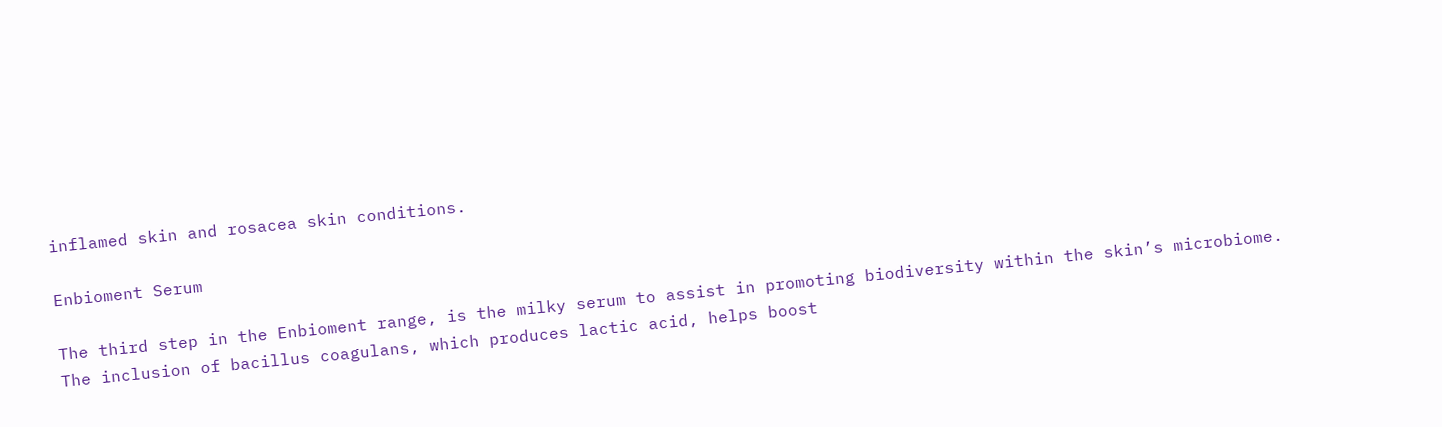inflamed skin and rosacea skin conditions.

Enbioment Serum

The third step in the Enbioment range, is the milky serum to assist in promoting biodiversity within the skin’s microbiome. The inclusion of bacillus coagulans, which produces lactic acid, helps boost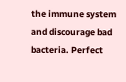the immune system and discourage bad bacteria. Perfect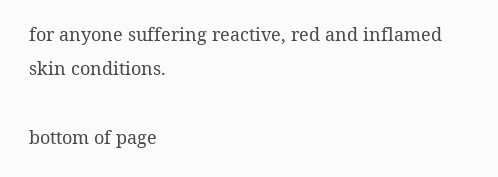for anyone suffering reactive, red and inflamed skin conditions.

bottom of page